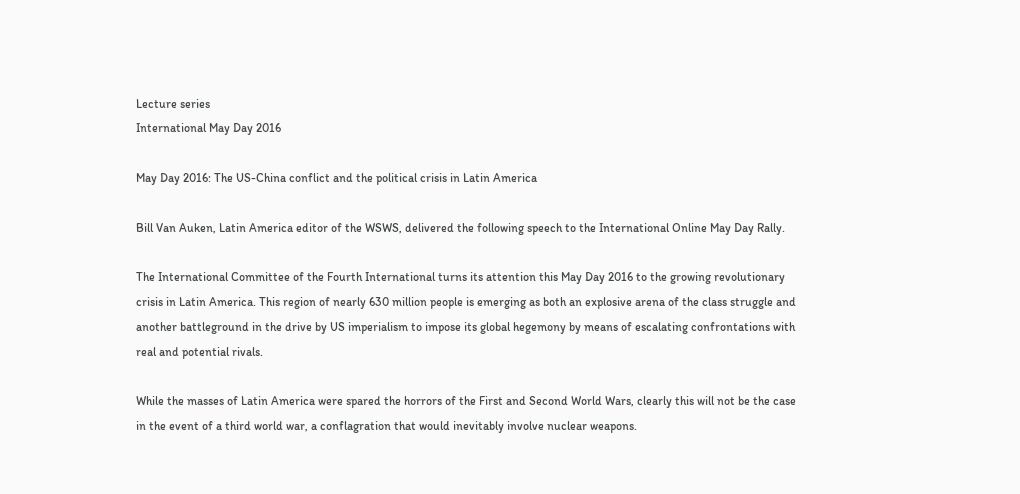Lecture series
International May Day 2016

May Day 2016: The US-China conflict and the political crisis in Latin America

Bill Van Auken, Latin America editor of the WSWS, delivered the following speech to the International Online May Day Rally.

The International Committee of the Fourth International turns its attention this May Day 2016 to the growing revolutionary crisis in Latin America. This region of nearly 630 million people is emerging as both an explosive arena of the class struggle and another battleground in the drive by US imperialism to impose its global hegemony by means of escalating confrontations with real and potential rivals.

While the masses of Latin America were spared the horrors of the First and Second World Wars, clearly this will not be the case in the event of a third world war, a conflagration that would inevitably involve nuclear weapons.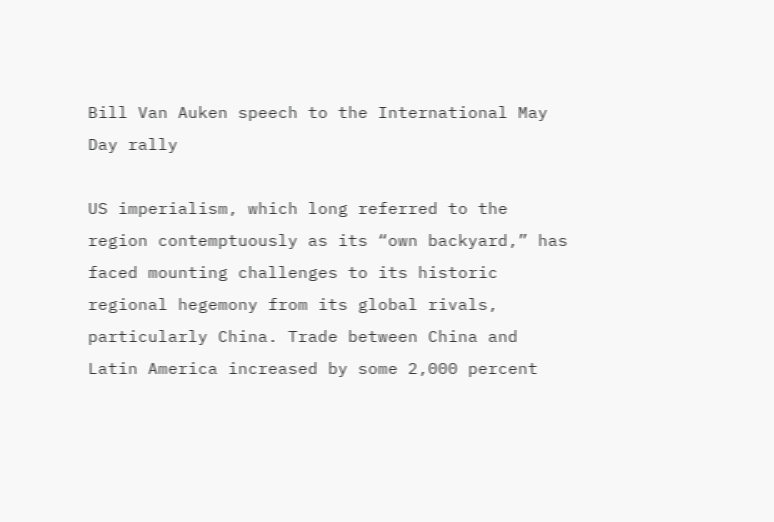Bill Van Auken speech to the International May Day rally

US imperialism, which long referred to the region contemptuously as its “own backyard,” has faced mounting challenges to its historic regional hegemony from its global rivals, particularly China. Trade between China and Latin America increased by some 2,000 percent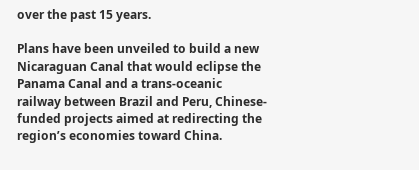over the past 15 years.

Plans have been unveiled to build a new Nicaraguan Canal that would eclipse the Panama Canal and a trans-oceanic railway between Brazil and Peru, Chinese-funded projects aimed at redirecting the region’s economies toward China.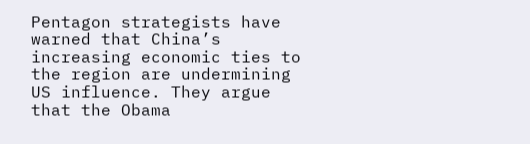Pentagon strategists have warned that China’s increasing economic ties to the region are undermining US influence. They argue that the Obama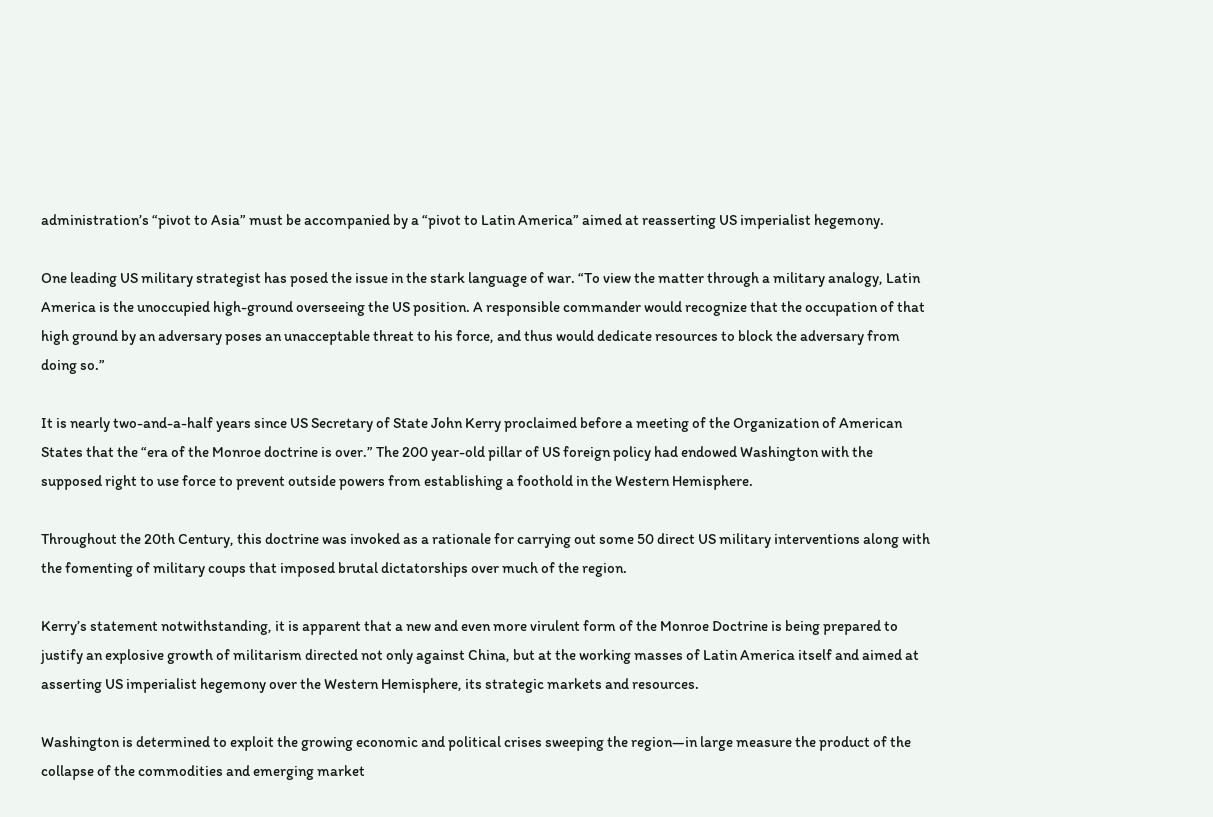administration’s “pivot to Asia” must be accompanied by a “pivot to Latin America” aimed at reasserting US imperialist hegemony.

One leading US military strategist has posed the issue in the stark language of war. “To view the matter through a military analogy, Latin America is the unoccupied high-ground overseeing the US position. A responsible commander would recognize that the occupation of that high ground by an adversary poses an unacceptable threat to his force, and thus would dedicate resources to block the adversary from doing so.”

It is nearly two-and-a-half years since US Secretary of State John Kerry proclaimed before a meeting of the Organization of American States that the “era of the Monroe doctrine is over.” The 200 year-old pillar of US foreign policy had endowed Washington with the supposed right to use force to prevent outside powers from establishing a foothold in the Western Hemisphere.

Throughout the 20th Century, this doctrine was invoked as a rationale for carrying out some 50 direct US military interventions along with the fomenting of military coups that imposed brutal dictatorships over much of the region.

Kerry’s statement notwithstanding, it is apparent that a new and even more virulent form of the Monroe Doctrine is being prepared to justify an explosive growth of militarism directed not only against China, but at the working masses of Latin America itself and aimed at asserting US imperialist hegemony over the Western Hemisphere, its strategic markets and resources.

Washington is determined to exploit the growing economic and political crises sweeping the region—in large measure the product of the collapse of the commodities and emerging market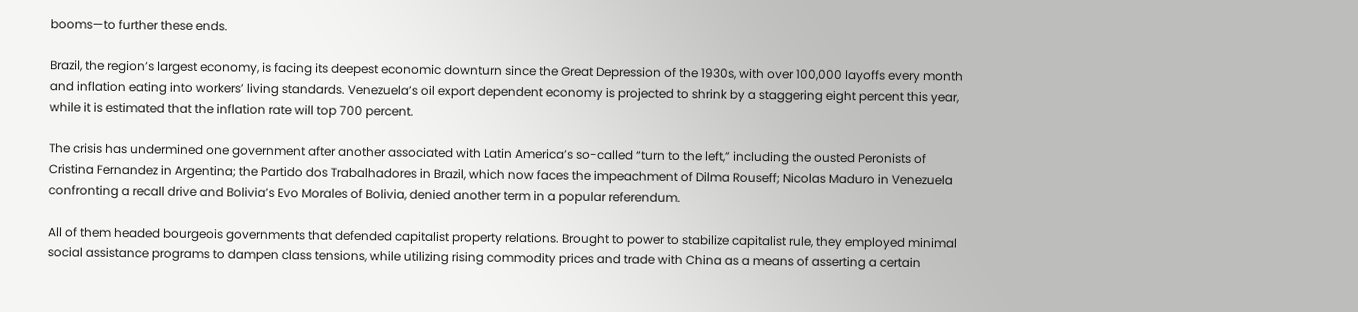booms—to further these ends.

Brazil, the region’s largest economy, is facing its deepest economic downturn since the Great Depression of the 1930s, with over 100,000 layoffs every month and inflation eating into workers’ living standards. Venezuela’s oil export dependent economy is projected to shrink by a staggering eight percent this year, while it is estimated that the inflation rate will top 700 percent.

The crisis has undermined one government after another associated with Latin America’s so-called “turn to the left,” including the ousted Peronists of Cristina Fernandez in Argentina; the Partido dos Trabalhadores in Brazil, which now faces the impeachment of Dilma Rouseff; Nicolas Maduro in Venezuela confronting a recall drive and Bolivia’s Evo Morales of Bolivia, denied another term in a popular referendum.

All of them headed bourgeois governments that defended capitalist property relations. Brought to power to stabilize capitalist rule, they employed minimal social assistance programs to dampen class tensions, while utilizing rising commodity prices and trade with China as a means of asserting a certain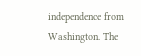independence from Washington. The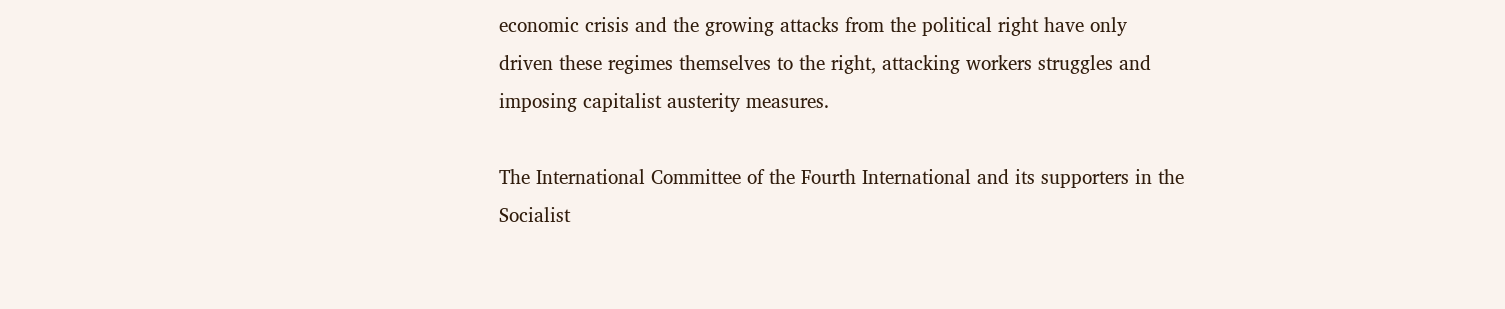economic crisis and the growing attacks from the political right have only driven these regimes themselves to the right, attacking workers struggles and imposing capitalist austerity measures.

The International Committee of the Fourth International and its supporters in the Socialist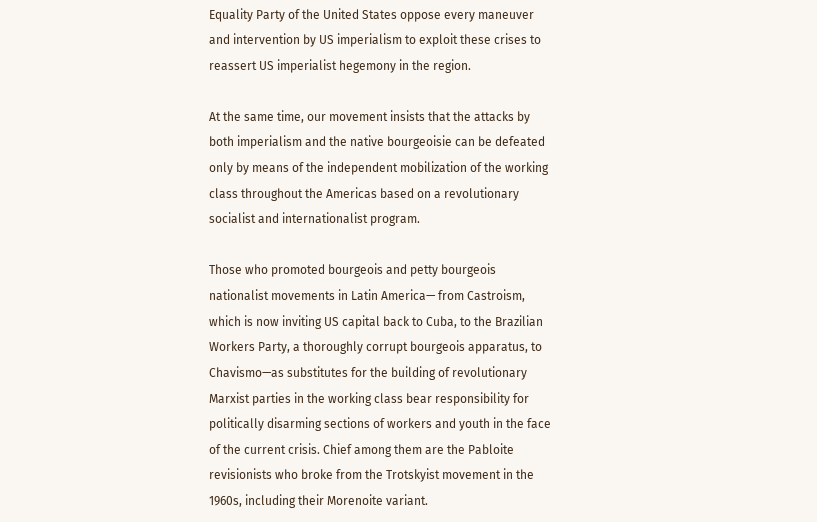Equality Party of the United States oppose every maneuver and intervention by US imperialism to exploit these crises to reassert US imperialist hegemony in the region.

At the same time, our movement insists that the attacks by both imperialism and the native bourgeoisie can be defeated only by means of the independent mobilization of the working class throughout the Americas based on a revolutionary socialist and internationalist program.

Those who promoted bourgeois and petty bourgeois nationalist movements in Latin America— from Castroism, which is now inviting US capital back to Cuba, to the Brazilian Workers Party, a thoroughly corrupt bourgeois apparatus, to Chavismo—as substitutes for the building of revolutionary Marxist parties in the working class bear responsibility for politically disarming sections of workers and youth in the face of the current crisis. Chief among them are the Pabloite revisionists who broke from the Trotskyist movement in the 1960s, including their Morenoite variant.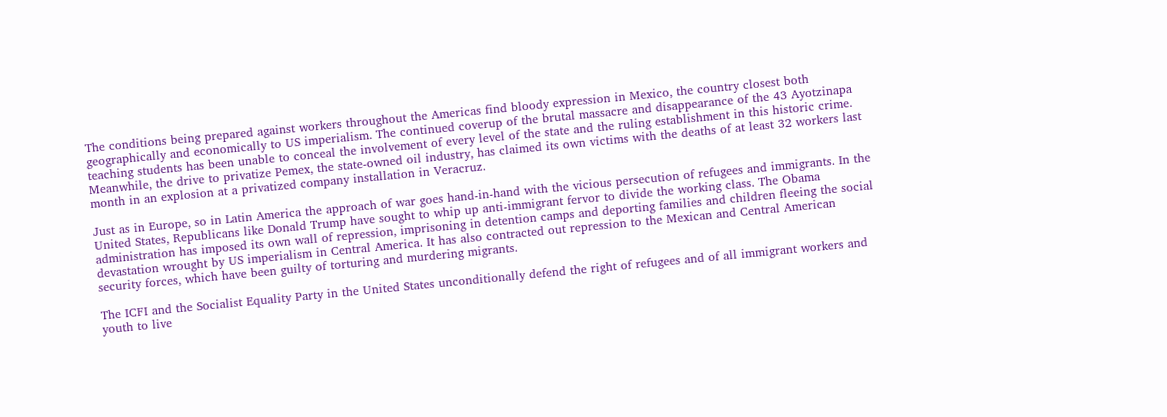The conditions being prepared against workers throughout the Americas find bloody expression in Mexico, the country closest both geographically and economically to US imperialism. The continued coverup of the brutal massacre and disappearance of the 43 Ayotzinapa teaching students has been unable to conceal the involvement of every level of the state and the ruling establishment in this historic crime. Meanwhile, the drive to privatize Pemex, the state-owned oil industry, has claimed its own victims with the deaths of at least 32 workers last month in an explosion at a privatized company installation in Veracruz.

Just as in Europe, so in Latin America the approach of war goes hand-in-hand with the vicious persecution of refugees and immigrants. In the United States, Republicans like Donald Trump have sought to whip up anti-immigrant fervor to divide the working class. The Obama administration has imposed its own wall of repression, imprisoning in detention camps and deporting families and children fleeing the social devastation wrought by US imperialism in Central America. It has also contracted out repression to the Mexican and Central American security forces, which have been guilty of torturing and murdering migrants.

The ICFI and the Socialist Equality Party in the United States unconditionally defend the right of refugees and of all immigrant workers and youth to live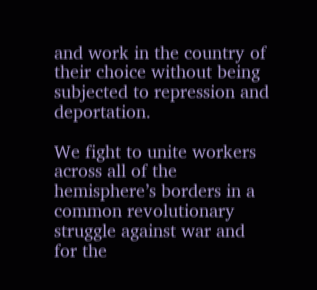and work in the country of their choice without being subjected to repression and deportation.

We fight to unite workers across all of the hemisphere’s borders in a common revolutionary struggle against war and for the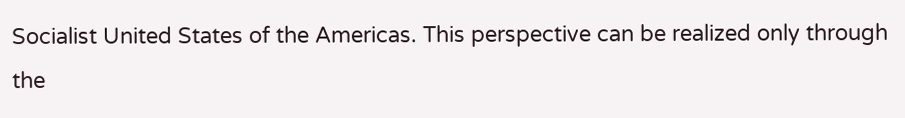Socialist United States of the Americas. This perspective can be realized only through the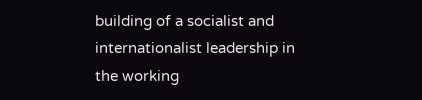building of a socialist and internationalist leadership in the working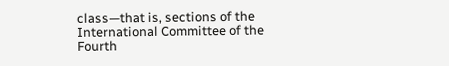class—that is, sections of the International Committee of the Fourth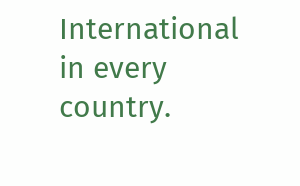International in every country.